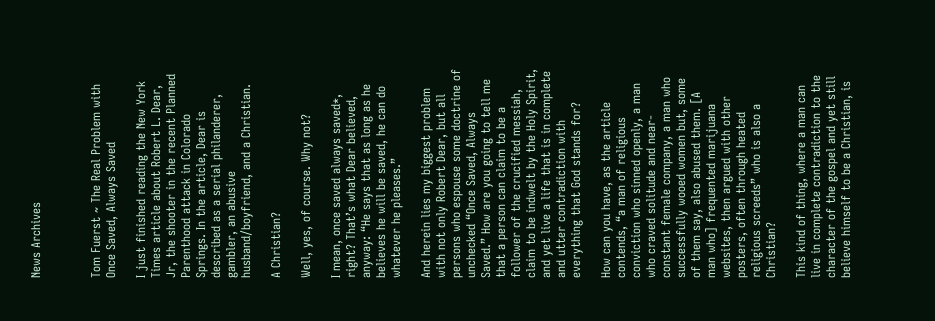News Archives



Tom Fuerst ~ The Real Problem with Once Saved, Always Saved

I just finished reading the New York Times article about Robert L. Dear, Jr, the shooter in the recent Planned Parenthood attack in Colorado Springs. In the article, Dear is described as a serial philanderer, gambler, an abusive husband/boyfriend, and a Christian.

A Christian?

Well, yes, of course. Why not?

I mean, once saved always saved*, right? That’s what Dear believed, anyway: “He says that as long as he believes he will be saved, he can do whatever he pleases.”

And herein lies my biggest problem with not only Robert Dear, but all persons who espouse some doctrine of unchecked “Once Saved, Always Saved.” How are you going to tell me that a person can claim to be a follower of the crucified messiah, claim to be indwelt by the Holy Spirit, and yet live a life that is in complete and utter contradiction with everything that God stands for?

How can you have, as the article contends, “a man of religious conviction who sinned openly, a man who craved solitude and near-constant female company, a man who successfully wooed women but, some of them say, also abused them. [A man who] frequented marijuana websites, then argued with other posters, often through heated religious screeds” who is also a Christian?

This kind of thing, where a man can live in complete contradiction to the character of the gospel and yet still believe himself to be a Christian, is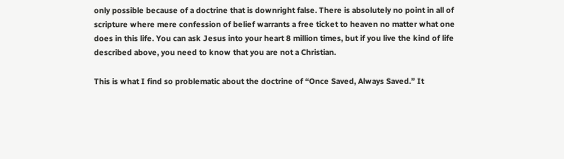only possible because of a doctrine that is downright false. There is absolutely no point in all of scripture where mere confession of belief warrants a free ticket to heaven no matter what one does in this life. You can ask Jesus into your heart 8 million times, but if you live the kind of life described above, you need to know that you are not a Christian.

This is what I find so problematic about the doctrine of “Once Saved, Always Saved.” It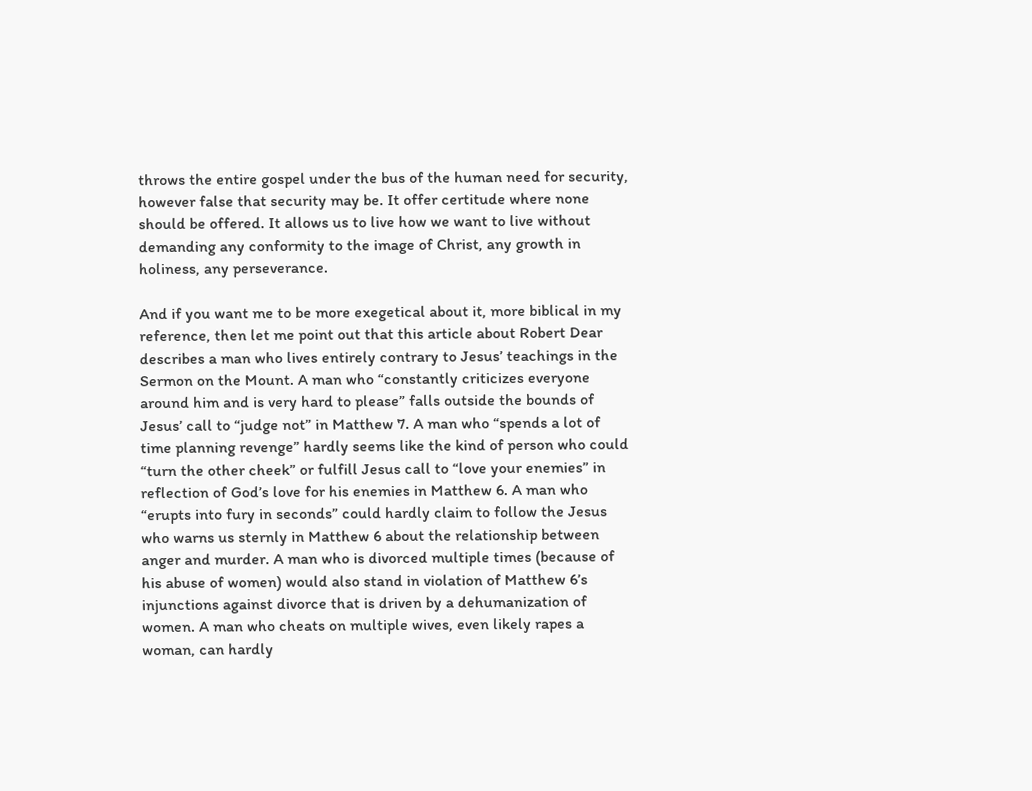throws the entire gospel under the bus of the human need for security, however false that security may be. It offer certitude where none should be offered. It allows us to live how we want to live without demanding any conformity to the image of Christ, any growth in holiness, any perseverance.

And if you want me to be more exegetical about it, more biblical in my reference, then let me point out that this article about Robert Dear describes a man who lives entirely contrary to Jesus’ teachings in the Sermon on the Mount. A man who “constantly criticizes everyone around him and is very hard to please” falls outside the bounds of Jesus’ call to “judge not” in Matthew 7. A man who “spends a lot of time planning revenge” hardly seems like the kind of person who could “turn the other cheek” or fulfill Jesus call to “love your enemies” in reflection of God’s love for his enemies in Matthew 6. A man who “erupts into fury in seconds” could hardly claim to follow the Jesus who warns us sternly in Matthew 6 about the relationship between anger and murder. A man who is divorced multiple times (because of his abuse of women) would also stand in violation of Matthew 6’s injunctions against divorce that is driven by a dehumanization of women. A man who cheats on multiple wives, even likely rapes a woman, can hardly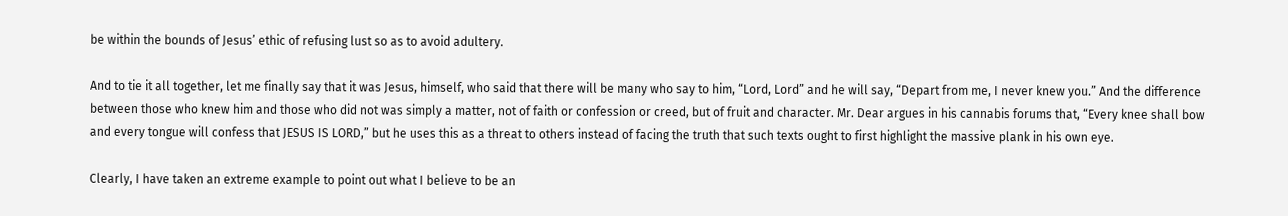be within the bounds of Jesus’ ethic of refusing lust so as to avoid adultery.

And to tie it all together, let me finally say that it was Jesus, himself, who said that there will be many who say to him, “Lord, Lord” and he will say, “Depart from me, I never knew you.” And the difference between those who knew him and those who did not was simply a matter, not of faith or confession or creed, but of fruit and character. Mr. Dear argues in his cannabis forums that, “Every knee shall bow and every tongue will confess that JESUS IS LORD,” but he uses this as a threat to others instead of facing the truth that such texts ought to first highlight the massive plank in his own eye.

Clearly, I have taken an extreme example to point out what I believe to be an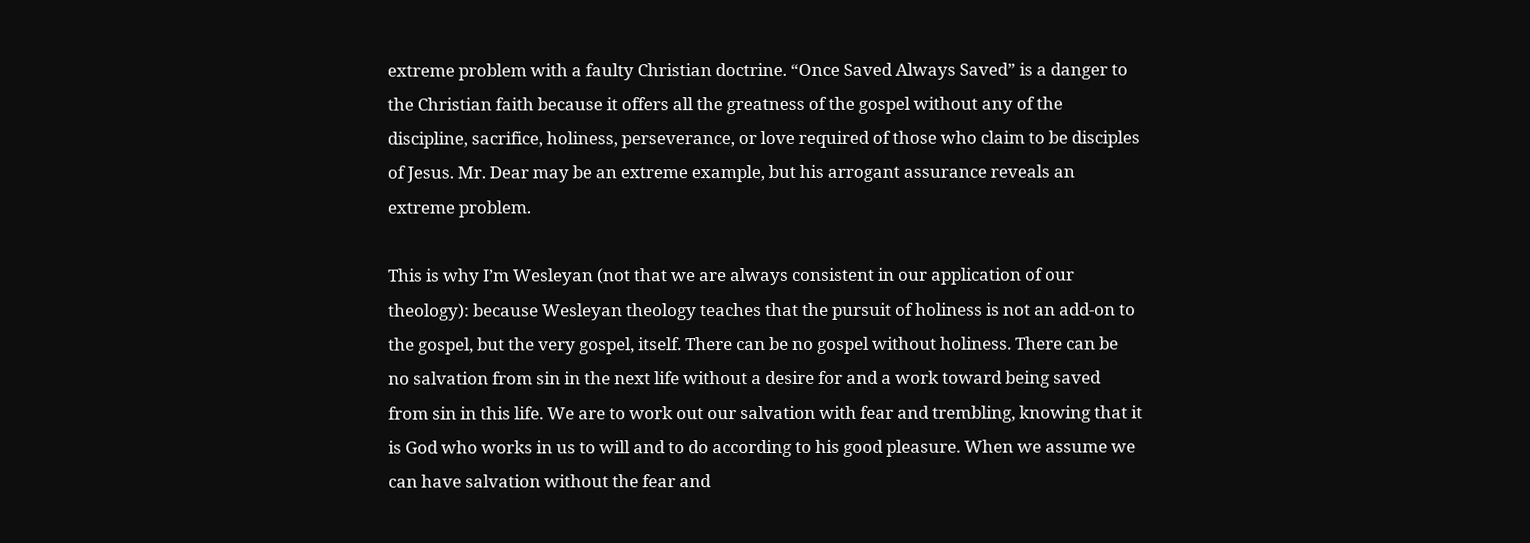extreme problem with a faulty Christian doctrine. “Once Saved Always Saved” is a danger to the Christian faith because it offers all the greatness of the gospel without any of the discipline, sacrifice, holiness, perseverance, or love required of those who claim to be disciples of Jesus. Mr. Dear may be an extreme example, but his arrogant assurance reveals an extreme problem.

This is why I’m Wesleyan (not that we are always consistent in our application of our theology): because Wesleyan theology teaches that the pursuit of holiness is not an add-on to the gospel, but the very gospel, itself. There can be no gospel without holiness. There can be no salvation from sin in the next life without a desire for and a work toward being saved from sin in this life. We are to work out our salvation with fear and trembling, knowing that it is God who works in us to will and to do according to his good pleasure. When we assume we can have salvation without the fear and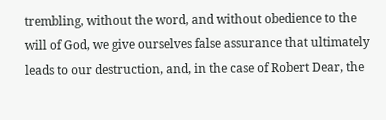trembling, without the word, and without obedience to the will of God, we give ourselves false assurance that ultimately leads to our destruction, and, in the case of Robert Dear, the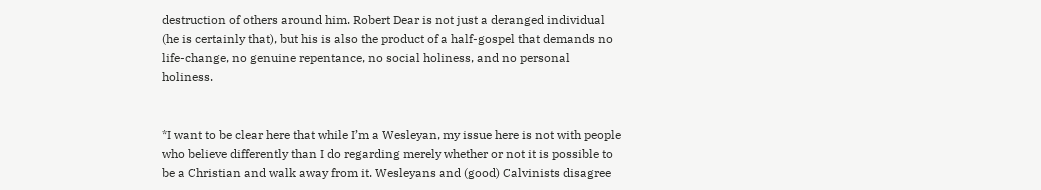destruction of others around him. Robert Dear is not just a deranged individual (he is certainly that), but his is also the product of a half-gospel that demands no life-change, no genuine repentance, no social holiness, and no personal holiness.


*I want to be clear here that while I’m a Wesleyan, my issue here is not with people who believe differently than I do regarding merely whether or not it is possible to be a Christian and walk away from it. Wesleyans and (good) Calvinists disagree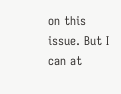on this issue. But I can at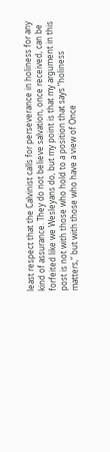least respect that the Calvinist calls for perseverance in holiness for any kind of assurance. They do not believe salvation, once received, can be forfeited like we Wesleyans do, but my point is that my argument in this post is not with those who hold to a position that says “holiness matters,” but with those who have a view of Once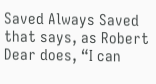Saved Always Saved that says, as Robert Dear does, “I can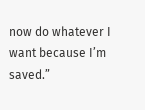now do whatever I want because I’m saved.”